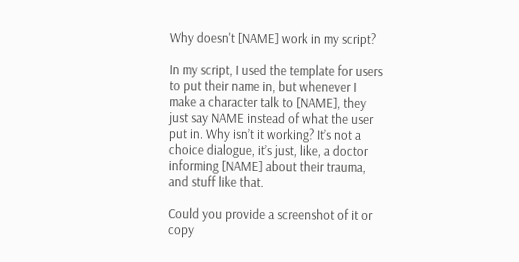Why doesn't [NAME] work in my script?

In my script, I used the template for users to put their name in, but whenever I make a character talk to [NAME], they just say NAME instead of what the user put in. Why isn’t it working? It’s not a choice dialogue, it’s just, like, a doctor informing [NAME] about their trauma, and stuff like that.

Could you provide a screenshot of it or copy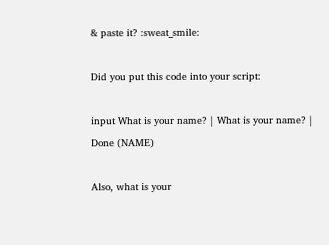& paste it? :sweat_smile:

Did you put this code into your script:

input What is your name? | What is your name? | Done (NAME)

Also, what is your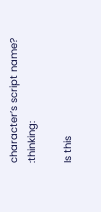character’s script name? :thinking:

Is this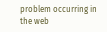problem occurring in the web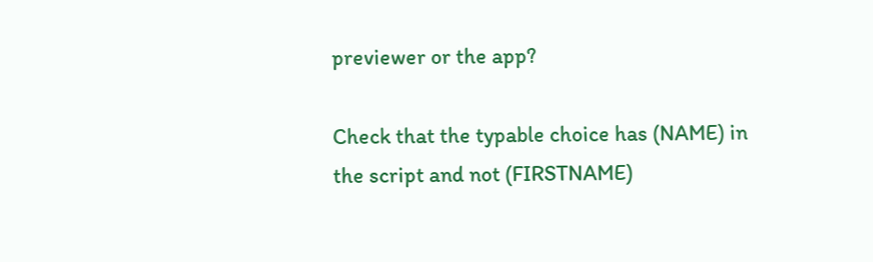previewer or the app?

Check that the typable choice has (NAME) in the script and not (FIRSTNAME)